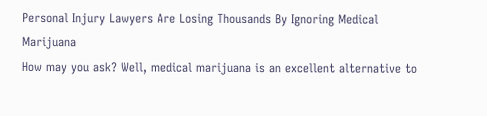Personal Injury Lawyers Are Losing Thousands By Ignoring Medical Marijuana
How may you ask? Well, medical marijuana is an excellent alternative to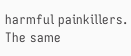harmful painkillers. The same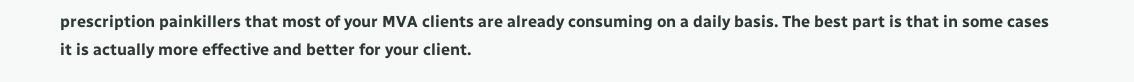prescription painkillers that most of your MVA clients are already consuming on a daily basis. The best part is that in some cases it is actually more effective and better for your client.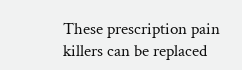These prescription pain killers can be replaced